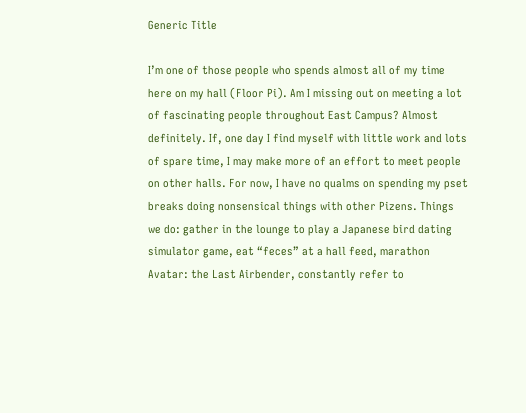Generic Title

I’m one of those people who spends almost all of my time here on my hall (Floor Pi). Am I missing out on meeting a lot of fascinating people throughout East Campus? Almost definitely. If, one day I find myself with little work and lots of spare time, I may make more of an effort to meet people on other halls. For now, I have no qualms on spending my pset breaks doing nonsensical things with other Pizens. Things we do: gather in the lounge to play a Japanese bird dating simulator game, eat “feces” at a hall feed, marathon Avatar: the Last Airbender, constantly refer to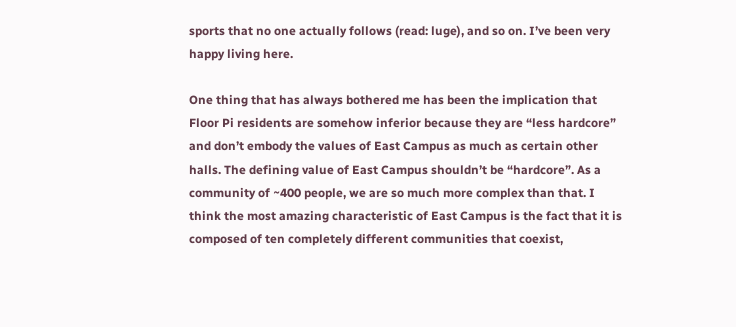sports that no one actually follows (read: luge), and so on. I’ve been very happy living here.

One thing that has always bothered me has been the implication that Floor Pi residents are somehow inferior because they are “less hardcore” and don’t embody the values of East Campus as much as certain other halls. The defining value of East Campus shouldn’t be “hardcore”. As a community of ~400 people, we are so much more complex than that. I think the most amazing characteristic of East Campus is the fact that it is composed of ten completely different communities that coexist,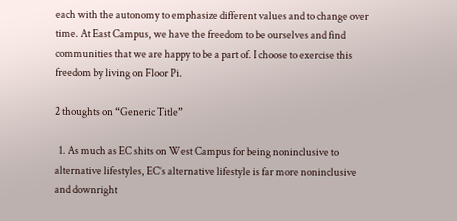each with the autonomy to emphasize different values and to change over time. At East Campus, we have the freedom to be ourselves and find communities that we are happy to be a part of. I choose to exercise this freedom by living on Floor Pi.

2 thoughts on “Generic Title”

  1. As much as EC shits on West Campus for being noninclusive to alternative lifestyles, EC’s alternative lifestyle is far more noninclusive and downright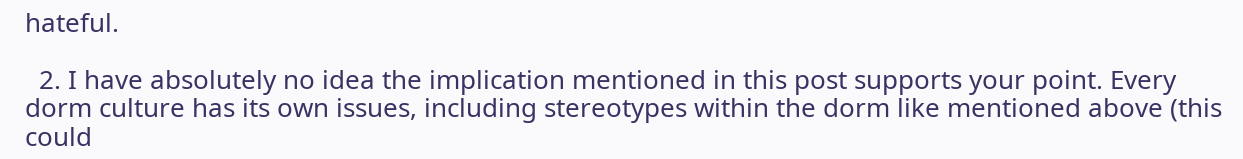hateful.

  2. I have absolutely no idea the implication mentioned in this post supports your point. Every dorm culture has its own issues, including stereotypes within the dorm like mentioned above (this could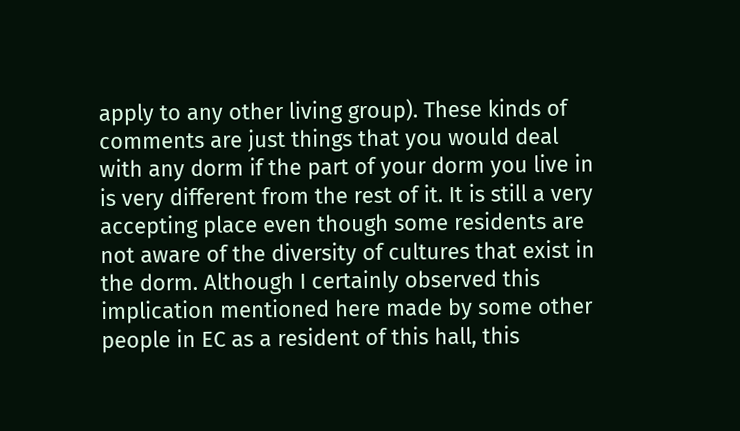apply to any other living group). These kinds of comments are just things that you would deal with any dorm if the part of your dorm you live in is very different from the rest of it. It is still a very accepting place even though some residents are not aware of the diversity of cultures that exist in the dorm. Although I certainly observed this implication mentioned here made by some other people in EC as a resident of this hall, this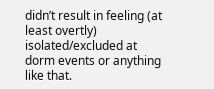didn’t result in feeling (at least overtly) isolated/excluded at dorm events or anything like that.